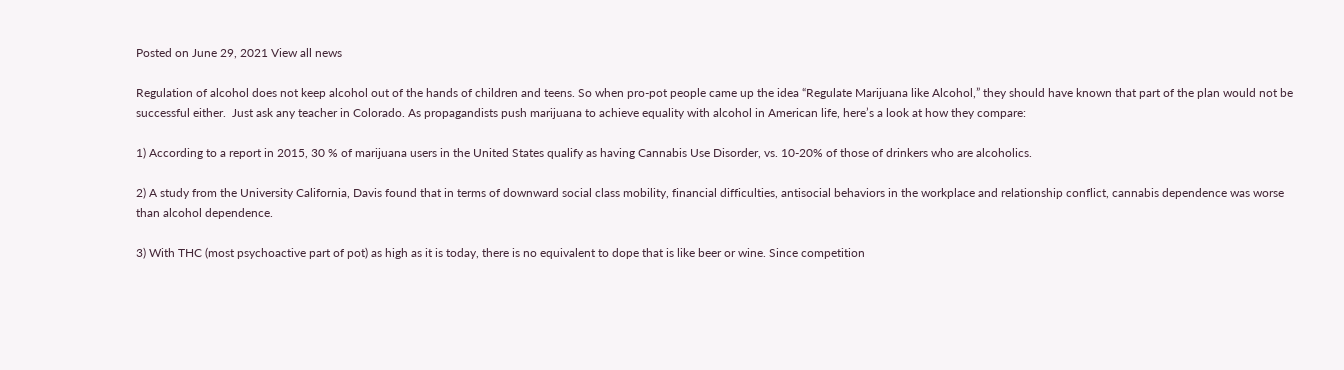Posted on June 29, 2021 View all news

Regulation of alcohol does not keep alcohol out of the hands of children and teens. So when pro-pot people came up the idea “Regulate Marijuana like Alcohol,” they should have known that part of the plan would not be successful either.  Just ask any teacher in Colorado. As propagandists push marijuana to achieve equality with alcohol in American life, here’s a look at how they compare:

1) According to a report in 2015, 30 % of marijuana users in the United States qualify as having Cannabis Use Disorder, vs. 10-20% of those of drinkers who are alcoholics.

2) A study from the University California, Davis found that in terms of downward social class mobility, financial difficulties, antisocial behaviors in the workplace and relationship conflict, cannabis dependence was worse than alcohol dependence.

3) With THC (most psychoactive part of pot) as high as it is today, there is no equivalent to dope that is like beer or wine. Since competition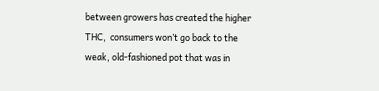between growers has created the higher THC,  consumers won’t go back to the weak, old-fashioned pot that was in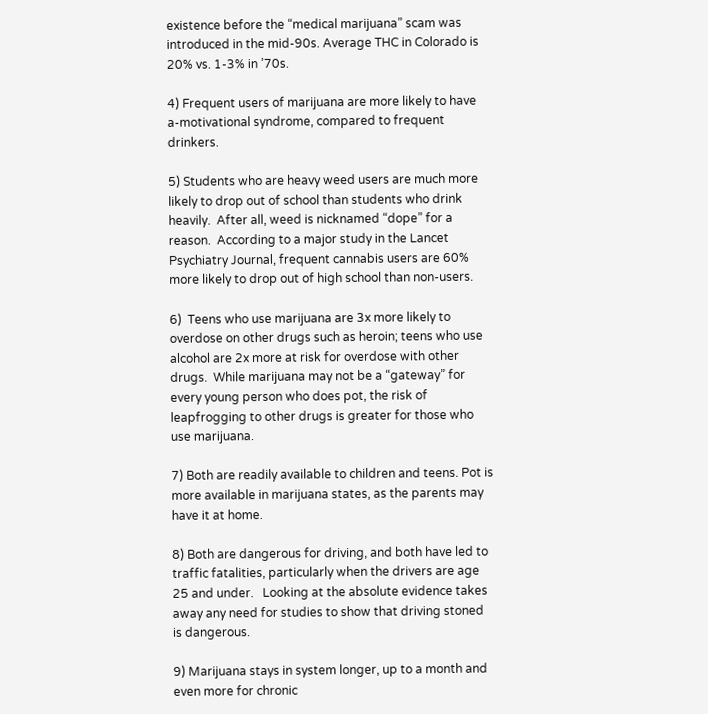existence before the “medical marijuana” scam was introduced in the mid-90s. Average THC in Colorado is 20% vs. 1-3% in ’70s.

4) Frequent users of marijuana are more likely to have a-motivational syndrome, compared to frequent drinkers.

5) Students who are heavy weed users are much more likely to drop out of school than students who drink heavily.  After all, weed is nicknamed “dope” for a reason.  According to a major study in the Lancet Psychiatry Journal, frequent cannabis users are 60% more likely to drop out of high school than non-users.

6)  Teens who use marijuana are 3x more likely to overdose on other drugs such as heroin; teens who use alcohol are 2x more at risk for overdose with other drugs.  While marijuana may not be a “gateway” for every young person who does pot, the risk of leapfrogging to other drugs is greater for those who use marijuana.

7) Both are readily available to children and teens. Pot is more available in marijuana states, as the parents may have it at home.

8) Both are dangerous for driving, and both have led to traffic fatalities, particularly when the drivers are age 25 and under.   Looking at the absolute evidence takes away any need for studies to show that driving stoned is dangerous.

9) Marijuana stays in system longer, up to a month and even more for chronic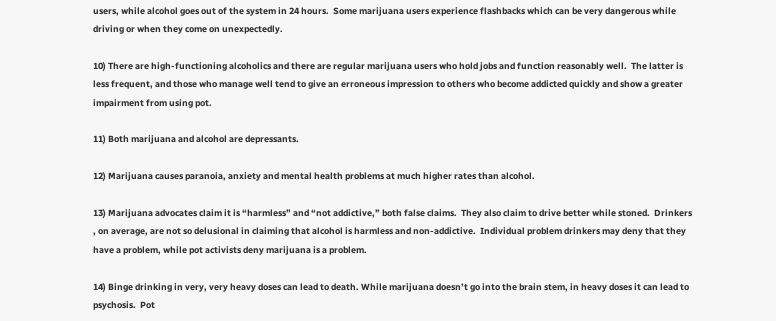users, while alcohol goes out of the system in 24 hours.  Some marijuana users experience flashbacks which can be very dangerous while driving or when they come on unexpectedly.

10) There are high-functioning alcoholics and there are regular marijuana users who hold jobs and function reasonably well.  The latter is less frequent, and those who manage well tend to give an erroneous impression to others who become addicted quickly and show a greater impairment from using pot.

11) Both marijuana and alcohol are depressants.

12) Marijuana causes paranoia, anxiety and mental health problems at much higher rates than alcohol.

13) Marijuana advocates claim it is “harmless” and “not addictive,” both false claims.  They also claim to drive better while stoned.  Drinkers , on average, are not so delusional in claiming that alcohol is harmless and non-addictive.  Individual problem drinkers may deny that they have a problem, while pot activists deny marijuana is a problem.

14) Binge drinking in very, very heavy doses can lead to death. While marijuana doesn’t go into the brain stem, in heavy doses it can lead to psychosis.  Pot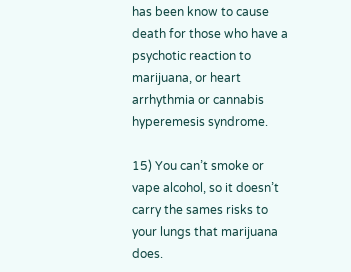has been know to cause death for those who have a psychotic reaction to marijuana, or heart arrhythmia or cannabis hyperemesis syndrome.

15) You can’t smoke or vape alcohol, so it doesn’t carry the sames risks to your lungs that marijuana does.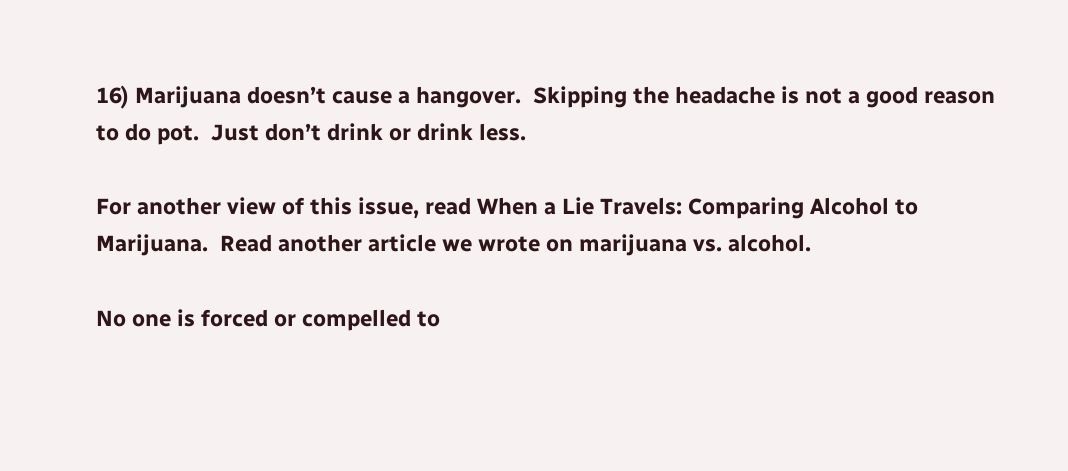16) Marijuana doesn’t cause a hangover.  Skipping the headache is not a good reason to do pot.  Just don’t drink or drink less.

For another view of this issue, read When a Lie Travels: Comparing Alcohol to Marijuana.  Read another article we wrote on marijuana vs. alcohol.

No one is forced or compelled to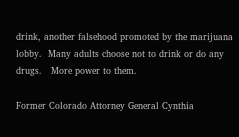drink, another falsehood promoted by the marijuana lobby.  Many adults choose not to drink or do any drugs.   More power to them.

Former Colorado Attorney General Cynthia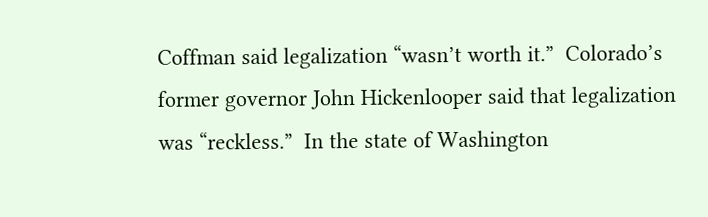Coffman said legalization “wasn’t worth it.”  Colorado’s former governor John Hickenlooper said that legalization was “reckless.”  In the state of Washington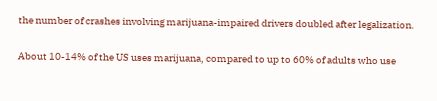the number of crashes involving marijuana-impaired drivers doubled after legalization.

About 10-14% of the US uses marijuana, compared to up to 60% of adults who use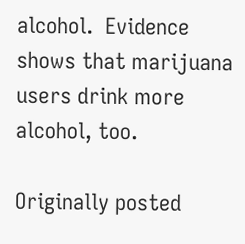alcohol.  Evidence shows that marijuana users drink more alcohol, too.

Originally posted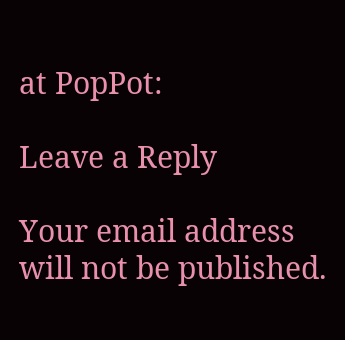at PopPot:

Leave a Reply

Your email address will not be published.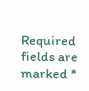Required fields are marked *